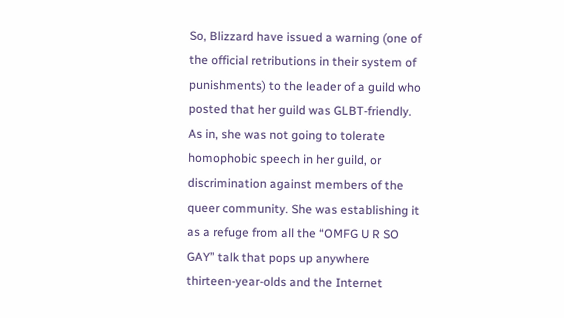So, Blizzard have issued a warning (one of the official retributions in their system of punishments) to the leader of a guild who posted that her guild was GLBT-friendly. As in, she was not going to tolerate homophobic speech in her guild, or discrimination against members of the queer community. She was establishing it as a refuge from all the “OMFG U R SO GAY” talk that pops up anywhere thirteen-year-olds and the Internet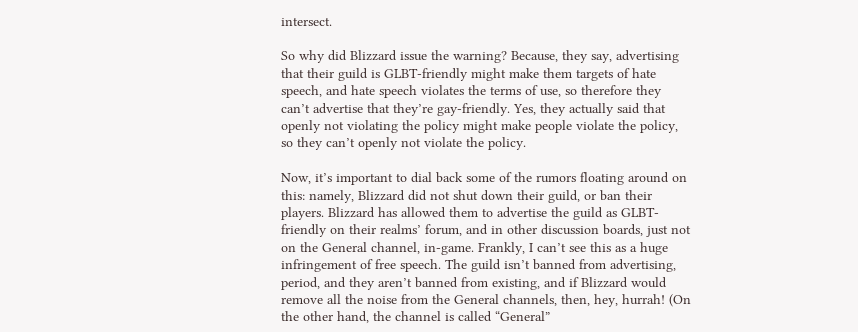intersect.

So why did Blizzard issue the warning? Because, they say, advertising that their guild is GLBT-friendly might make them targets of hate speech, and hate speech violates the terms of use, so therefore they can’t advertise that they’re gay-friendly. Yes, they actually said that openly not violating the policy might make people violate the policy, so they can’t openly not violate the policy.

Now, it’s important to dial back some of the rumors floating around on this: namely, Blizzard did not shut down their guild, or ban their players. Blizzard has allowed them to advertise the guild as GLBT-friendly on their realms’ forum, and in other discussion boards, just not on the General channel, in-game. Frankly, I can’t see this as a huge infringement of free speech. The guild isn’t banned from advertising, period, and they aren’t banned from existing, and if Blizzard would remove all the noise from the General channels, then, hey, hurrah! (On the other hand, the channel is called “General”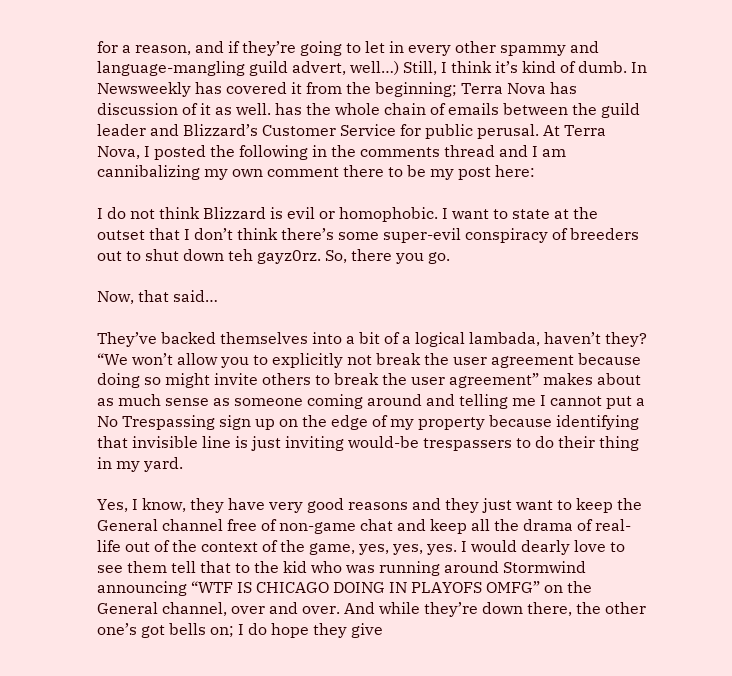for a reason, and if they’re going to let in every other spammy and language-mangling guild advert, well…) Still, I think it’s kind of dumb. In Newsweekly has covered it from the beginning; Terra Nova has discussion of it as well. has the whole chain of emails between the guild leader and Blizzard’s Customer Service for public perusal. At Terra Nova, I posted the following in the comments thread and I am cannibalizing my own comment there to be my post here:

I do not think Blizzard is evil or homophobic. I want to state at the outset that I don’t think there’s some super-evil conspiracy of breeders out to shut down teh gayz0rz. So, there you go.

Now, that said…

They’ve backed themselves into a bit of a logical lambada, haven’t they? “We won’t allow you to explicitly not break the user agreement because doing so might invite others to break the user agreement” makes about as much sense as someone coming around and telling me I cannot put a No Trespassing sign up on the edge of my property because identifying that invisible line is just inviting would-be trespassers to do their thing in my yard.

Yes, I know, they have very good reasons and they just want to keep the General channel free of non-game chat and keep all the drama of real-life out of the context of the game, yes, yes, yes. I would dearly love to see them tell that to the kid who was running around Stormwind announcing “WTF IS CHICAGO DOING IN PLAYOFS OMFG” on the General channel, over and over. And while they’re down there, the other one’s got bells on; I do hope they give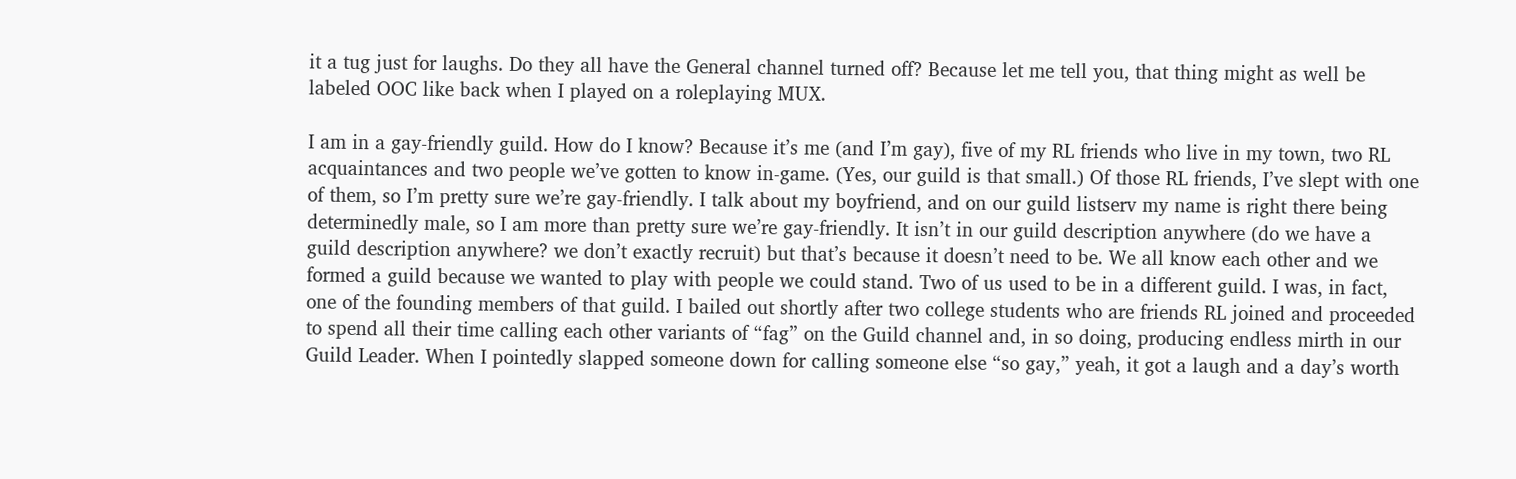it a tug just for laughs. Do they all have the General channel turned off? Because let me tell you, that thing might as well be labeled OOC like back when I played on a roleplaying MUX.

I am in a gay-friendly guild. How do I know? Because it’s me (and I’m gay), five of my RL friends who live in my town, two RL acquaintances and two people we’ve gotten to know in-game. (Yes, our guild is that small.) Of those RL friends, I’ve slept with one of them, so I’m pretty sure we’re gay-friendly. I talk about my boyfriend, and on our guild listserv my name is right there being determinedly male, so I am more than pretty sure we’re gay-friendly. It isn’t in our guild description anywhere (do we have a guild description anywhere? we don’t exactly recruit) but that’s because it doesn’t need to be. We all know each other and we formed a guild because we wanted to play with people we could stand. Two of us used to be in a different guild. I was, in fact, one of the founding members of that guild. I bailed out shortly after two college students who are friends RL joined and proceeded to spend all their time calling each other variants of “fag” on the Guild channel and, in so doing, producing endless mirth in our Guild Leader. When I pointedly slapped someone down for calling someone else “so gay,” yeah, it got a laugh and a day’s worth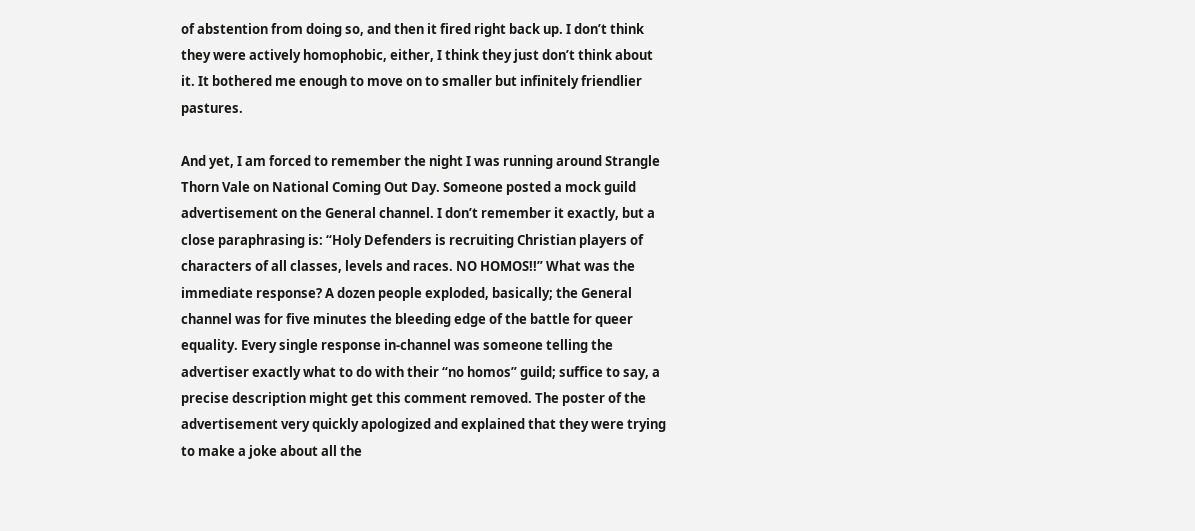of abstention from doing so, and then it fired right back up. I don’t think they were actively homophobic, either, I think they just don’t think about it. It bothered me enough to move on to smaller but infinitely friendlier pastures.

And yet, I am forced to remember the night I was running around Strangle Thorn Vale on National Coming Out Day. Someone posted a mock guild advertisement on the General channel. I don’t remember it exactly, but a close paraphrasing is: “Holy Defenders is recruiting Christian players of characters of all classes, levels and races. NO HOMOS!!” What was the immediate response? A dozen people exploded, basically; the General channel was for five minutes the bleeding edge of the battle for queer equality. Every single response in-channel was someone telling the advertiser exactly what to do with their “no homos” guild; suffice to say, a precise description might get this comment removed. The poster of the advertisement very quickly apologized and explained that they were trying to make a joke about all the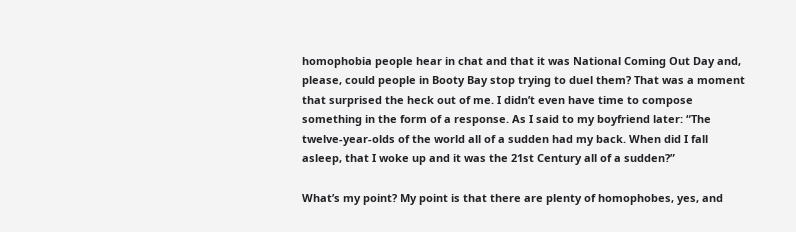homophobia people hear in chat and that it was National Coming Out Day and, please, could people in Booty Bay stop trying to duel them? That was a moment that surprised the heck out of me. I didn’t even have time to compose something in the form of a response. As I said to my boyfriend later: “The twelve-year-olds of the world all of a sudden had my back. When did I fall asleep, that I woke up and it was the 21st Century all of a sudden?”

What’s my point? My point is that there are plenty of homophobes, yes, and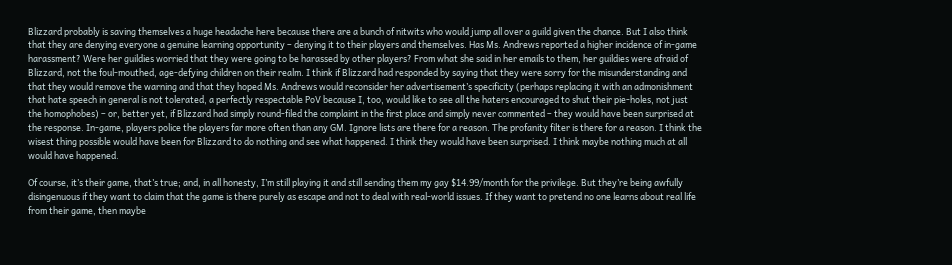Blizzard probably is saving themselves a huge headache here because there are a bunch of nitwits who would jump all over a guild given the chance. But I also think that they are denying everyone a genuine learning opportunity – denying it to their players and themselves. Has Ms. Andrews reported a higher incidence of in-game harassment? Were her guildies worried that they were going to be harassed by other players? From what she said in her emails to them, her guildies were afraid of Blizzard, not the foul-mouthed, age-defying children on their realm. I think if Blizzard had responded by saying that they were sorry for the misunderstanding and that they would remove the warning and that they hoped Ms. Andrews would reconsider her advertisement’s specificity (perhaps replacing it with an admonishment that hate speech in general is not tolerated, a perfectly respectable PoV because I, too, would like to see all the haters encouraged to shut their pie-holes, not just the homophobes) – or, better yet, if Blizzard had simply round-filed the complaint in the first place and simply never commented – they would have been surprised at the response. In-game, players police the players far more often than any GM. Ignore lists are there for a reason. The profanity filter is there for a reason. I think the wisest thing possible would have been for Blizzard to do nothing and see what happened. I think they would have been surprised. I think maybe nothing much at all would have happened.

Of course, it’s their game, that’s true; and, in all honesty, I’m still playing it and still sending them my gay $14.99/month for the privilege. But they’re being awfully disingenuous if they want to claim that the game is there purely as escape and not to deal with real-world issues. If they want to pretend no one learns about real life from their game, then maybe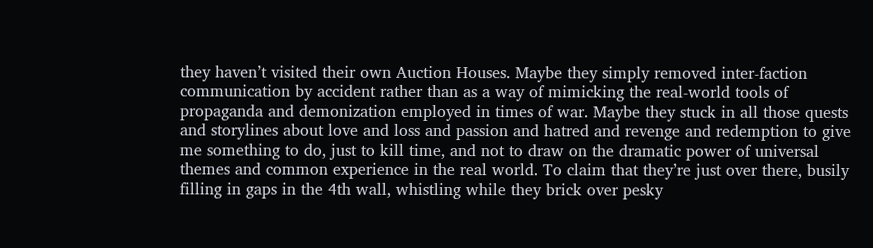they haven’t visited their own Auction Houses. Maybe they simply removed inter-faction communication by accident rather than as a way of mimicking the real-world tools of propaganda and demonization employed in times of war. Maybe they stuck in all those quests and storylines about love and loss and passion and hatred and revenge and redemption to give me something to do, just to kill time, and not to draw on the dramatic power of universal themes and common experience in the real world. To claim that they’re just over there, busily filling in gaps in the 4th wall, whistling while they brick over pesky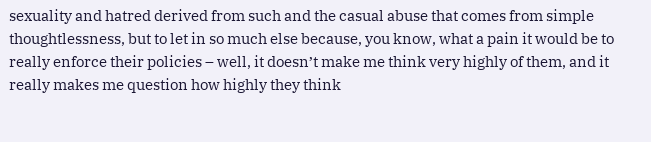sexuality and hatred derived from such and the casual abuse that comes from simple thoughtlessness, but to let in so much else because, you know, what a pain it would be to really enforce their policies – well, it doesn’t make me think very highly of them, and it really makes me question how highly they think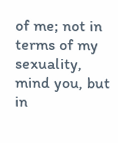of me; not in terms of my sexuality, mind you, but in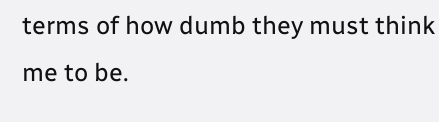terms of how dumb they must think me to be.